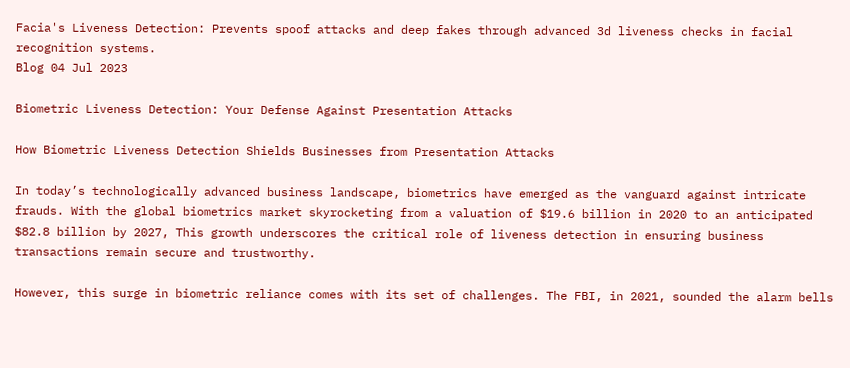Facia's Liveness Detection: Prevents spoof attacks and deep fakes through advanced 3d liveness checks in facial recognition systems.
Blog 04 Jul 2023

Biometric Liveness Detection: Your Defense Against Presentation Attacks

How Biometric Liveness Detection Shields Businesses from Presentation Attacks

In today’s technologically advanced business landscape, biometrics have emerged as the vanguard against intricate frauds. With the global biometrics market skyrocketing from a valuation of $19.6 billion in 2020 to an anticipated $82.8 billion by 2027, This growth underscores the critical role of liveness detection in ensuring business transactions remain secure and trustworthy.

However, this surge in biometric reliance comes with its set of challenges. The FBI, in 2021, sounded the alarm bells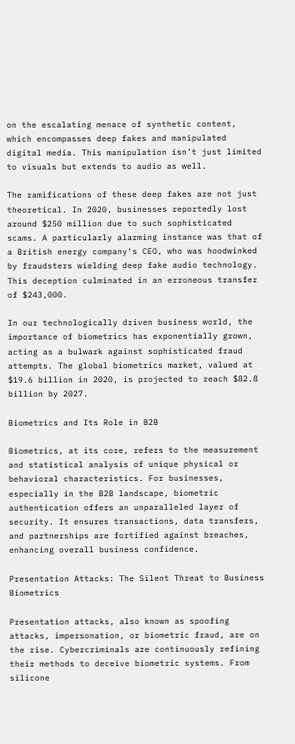on the escalating menace of synthetic content, which encompasses deep fakes and manipulated digital media. This manipulation isn’t just limited to visuals but extends to audio as well.

The ramifications of these deep fakes are not just theoretical. In 2020, businesses reportedly lost around $250 million due to such sophisticated scams. A particularly alarming instance was that of a British energy company‘s CEO, who was hoodwinked by fraudsters wielding deep fake audio technology. This deception culminated in an erroneous transfer of $243,000.

In our technologically driven business world, the importance of biometrics has exponentially grown, acting as a bulwark against sophisticated fraud attempts. The global biometrics market, valued at $19.6 billion in 2020, is projected to reach $82.8 billion by 2027.

Biometrics and Its Role in B2B

Biometrics, at its core, refers to the measurement and statistical analysis of unique physical or behavioral characteristics. For businesses, especially in the B2B landscape, biometric authentication offers an unparalleled layer of security. It ensures transactions, data transfers, and partnerships are fortified against breaches, enhancing overall business confidence.

Presentation Attacks: The Silent Threat to Business Biometrics

Presentation attacks, also known as spoofing attacks, impersonation, or biometric fraud, are on the rise. Cybercriminals are continuously refining their methods to deceive biometric systems. From silicone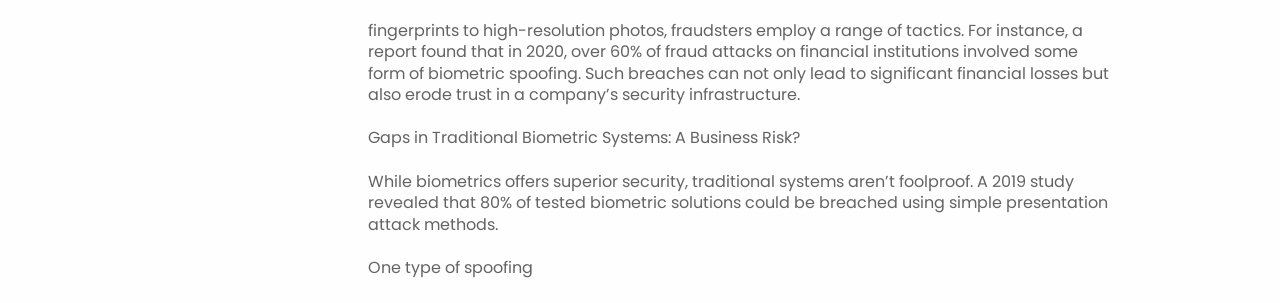fingerprints to high-resolution photos, fraudsters employ a range of tactics. For instance, a report found that in 2020, over 60% of fraud attacks on financial institutions involved some form of biometric spoofing. Such breaches can not only lead to significant financial losses but also erode trust in a company’s security infrastructure.

Gaps in Traditional Biometric Systems: A Business Risk?

While biometrics offers superior security, traditional systems aren’t foolproof. A 2019 study revealed that 80% of tested biometric solutions could be breached using simple presentation attack methods.

One type of spoofing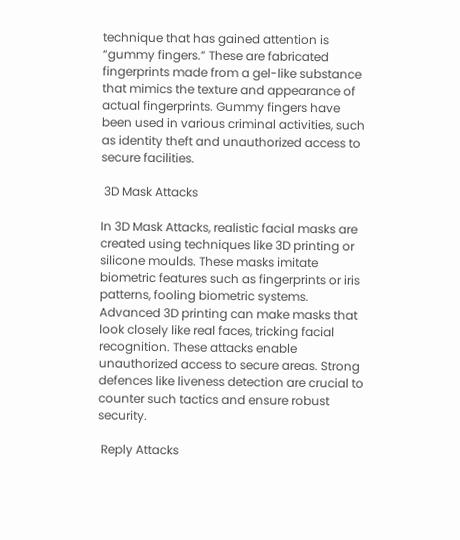technique that has gained attention is “gummy fingers.” These are fabricated fingerprints made from a gel-like substance that mimics the texture and appearance of actual fingerprints. Gummy fingers have been used in various criminal activities, such as identity theft and unauthorized access to secure facilities.

 3D Mask Attacks

In 3D Mask Attacks, realistic facial masks are created using techniques like 3D printing or silicone moulds. These masks imitate biometric features such as fingerprints or iris patterns, fooling biometric systems. Advanced 3D printing can make masks that look closely like real faces, tricking facial recognition. These attacks enable unauthorized access to secure areas. Strong defences like liveness detection are crucial to counter such tactics and ensure robust security.

 Reply Attacks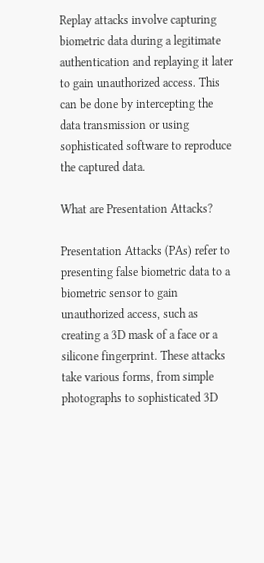Replay attacks involve capturing biometric data during a legitimate authentication and replaying it later to gain unauthorized access. This can be done by intercepting the data transmission or using sophisticated software to reproduce the captured data.

What are Presentation Attacks?

Presentation Attacks (PAs) refer to presenting false biometric data to a biometric sensor to gain unauthorized access, such as creating a 3D mask of a face or a silicone fingerprint. These attacks take various forms, from simple photographs to sophisticated 3D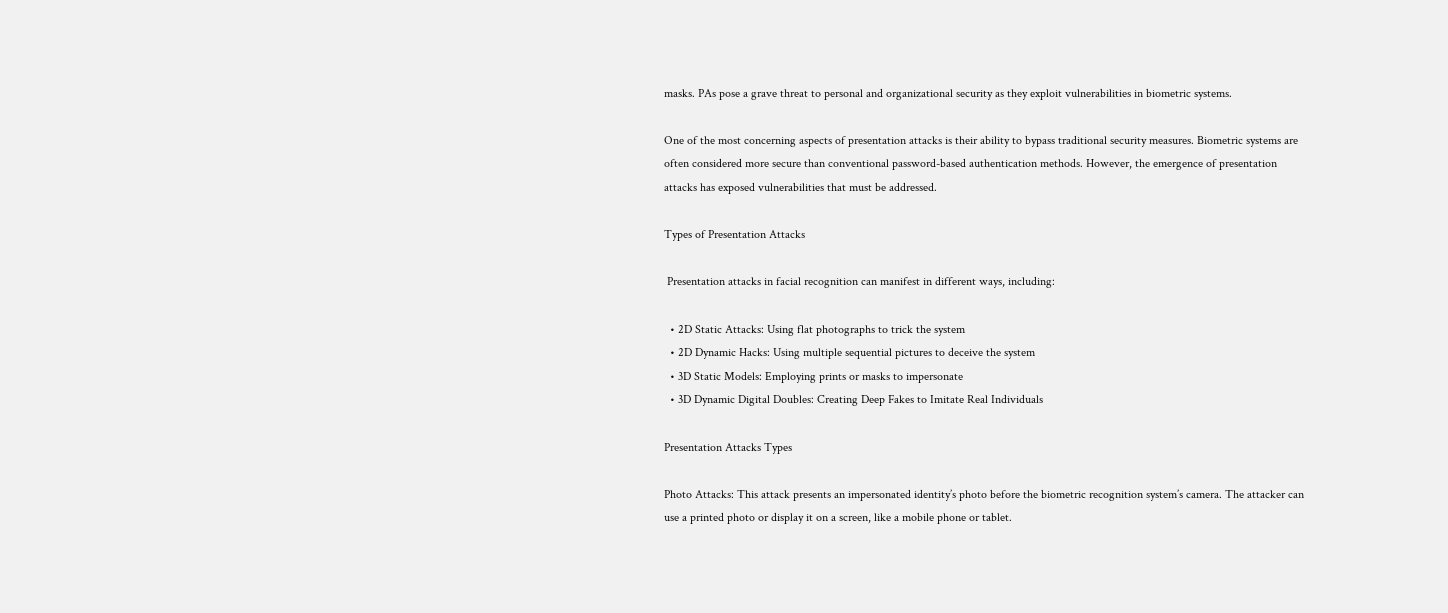masks. PAs pose a grave threat to personal and organizational security as they exploit vulnerabilities in biometric systems.

One of the most concerning aspects of presentation attacks is their ability to bypass traditional security measures. Biometric systems are often considered more secure than conventional password-based authentication methods. However, the emergence of presentation attacks has exposed vulnerabilities that must be addressed.

Types of Presentation Attacks

 Presentation attacks in facial recognition can manifest in different ways, including:

  • 2D Static Attacks: Using flat photographs to trick the system
  • 2D Dynamic Hacks: Using multiple sequential pictures to deceive the system
  • 3D Static Models: Employing prints or masks to impersonate
  • 3D Dynamic Digital Doubles: Creating Deep Fakes to Imitate Real Individuals

Presentation Attacks Types

Photo Attacks: This attack presents an impersonated identity’s photo before the biometric recognition system’s camera. The attacker can use a printed photo or display it on a screen, like a mobile phone or tablet.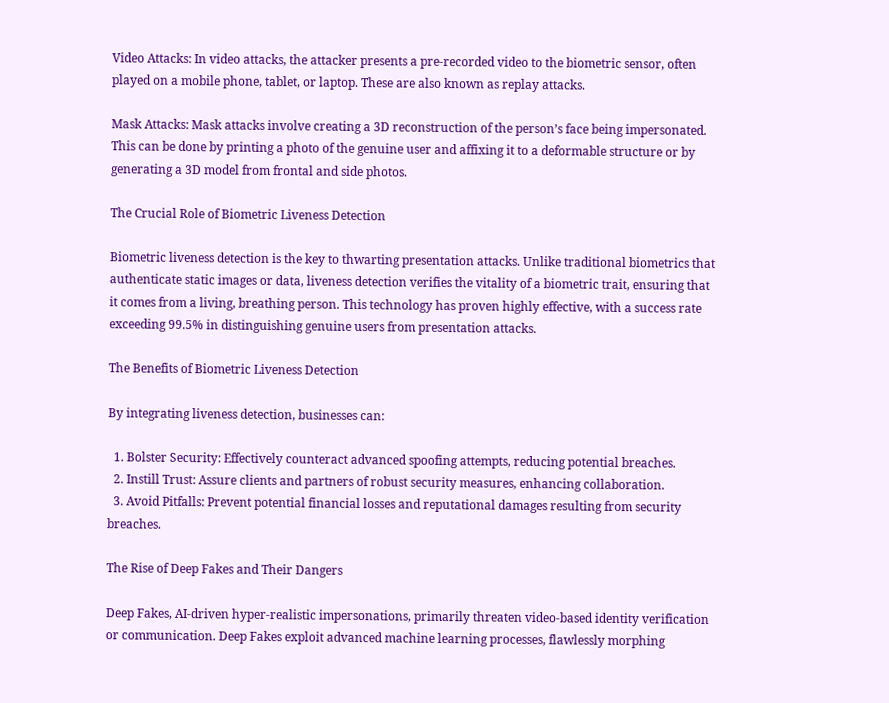Video Attacks: In video attacks, the attacker presents a pre-recorded video to the biometric sensor, often played on a mobile phone, tablet, or laptop. These are also known as replay attacks.

Mask Attacks: Mask attacks involve creating a 3D reconstruction of the person’s face being impersonated. This can be done by printing a photo of the genuine user and affixing it to a deformable structure or by generating a 3D model from frontal and side photos.

The Crucial Role of Biometric Liveness Detection

Biometric liveness detection is the key to thwarting presentation attacks. Unlike traditional biometrics that authenticate static images or data, liveness detection verifies the vitality of a biometric trait, ensuring that it comes from a living, breathing person. This technology has proven highly effective, with a success rate exceeding 99.5% in distinguishing genuine users from presentation attacks.

The Benefits of Biometric Liveness Detection

By integrating liveness detection, businesses can:

  1. Bolster Security: Effectively counteract advanced spoofing attempts, reducing potential breaches.
  2. Instill Trust: Assure clients and partners of robust security measures, enhancing collaboration.
  3. Avoid Pitfalls: Prevent potential financial losses and reputational damages resulting from security breaches.

The Rise of Deep Fakes and Their Dangers

Deep Fakes, AI-driven hyper-realistic impersonations, primarily threaten video-based identity verification or communication. Deep Fakes exploit advanced machine learning processes, flawlessly morphing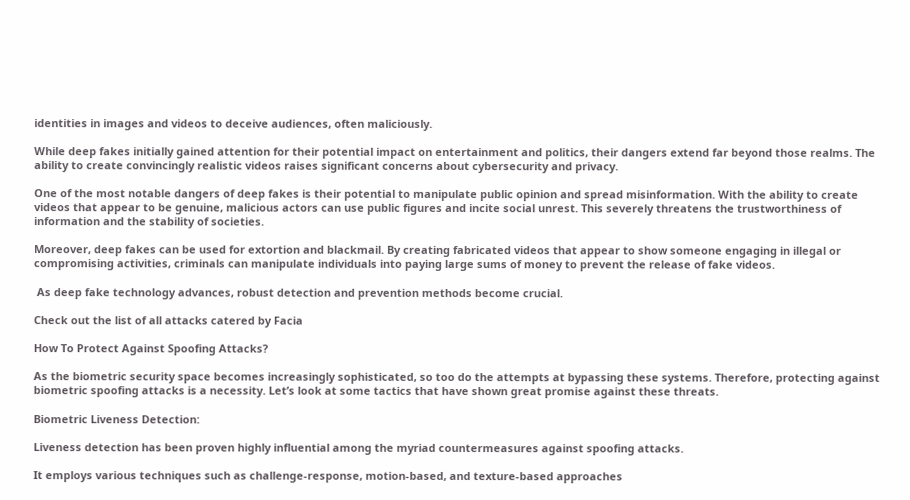identities in images and videos to deceive audiences, often maliciously.

While deep fakes initially gained attention for their potential impact on entertainment and politics, their dangers extend far beyond those realms. The ability to create convincingly realistic videos raises significant concerns about cybersecurity and privacy.

One of the most notable dangers of deep fakes is their potential to manipulate public opinion and spread misinformation. With the ability to create videos that appear to be genuine, malicious actors can use public figures and incite social unrest. This severely threatens the trustworthiness of information and the stability of societies.

Moreover, deep fakes can be used for extortion and blackmail. By creating fabricated videos that appear to show someone engaging in illegal or compromising activities, criminals can manipulate individuals into paying large sums of money to prevent the release of fake videos.

 As deep fake technology advances, robust detection and prevention methods become crucial.

Check out the list of all attacks catered by Facia

How To Protect Against Spoofing Attacks?

As the biometric security space becomes increasingly sophisticated, so too do the attempts at bypassing these systems. Therefore, protecting against biometric spoofing attacks is a necessity. Let’s look at some tactics that have shown great promise against these threats.

Biometric Liveness Detection:

Liveness detection has been proven highly influential among the myriad countermeasures against spoofing attacks.

It employs various techniques such as challenge-response, motion-based, and texture-based approaches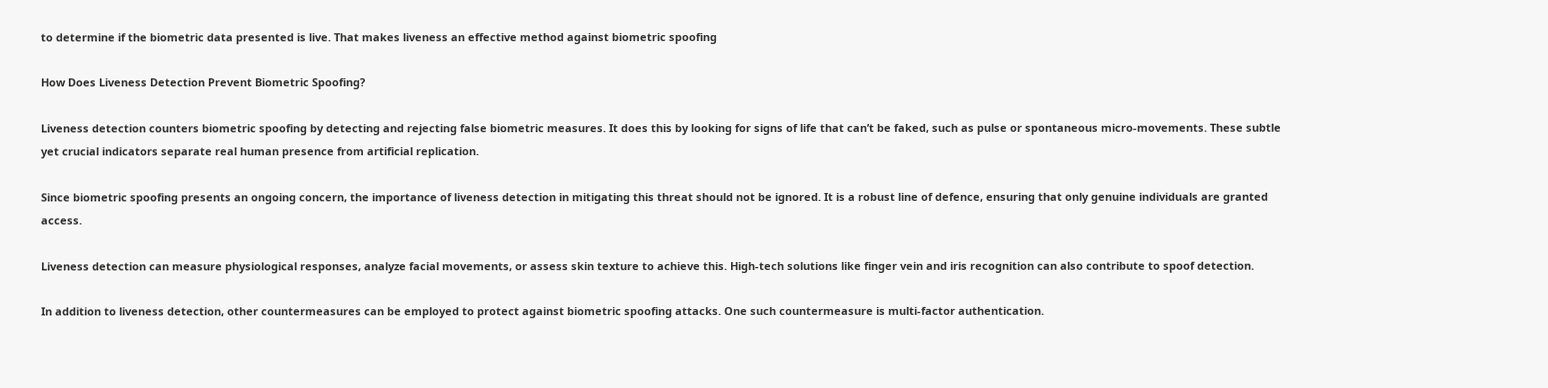to determine if the biometric data presented is live. That makes liveness an effective method against biometric spoofing

How Does Liveness Detection Prevent Biometric Spoofing?

Liveness detection counters biometric spoofing by detecting and rejecting false biometric measures. It does this by looking for signs of life that can’t be faked, such as pulse or spontaneous micro-movements. These subtle yet crucial indicators separate real human presence from artificial replication.

Since biometric spoofing presents an ongoing concern, the importance of liveness detection in mitigating this threat should not be ignored. It is a robust line of defence, ensuring that only genuine individuals are granted access.

Liveness detection can measure physiological responses, analyze facial movements, or assess skin texture to achieve this. High-tech solutions like finger vein and iris recognition can also contribute to spoof detection.

In addition to liveness detection, other countermeasures can be employed to protect against biometric spoofing attacks. One such countermeasure is multi-factor authentication.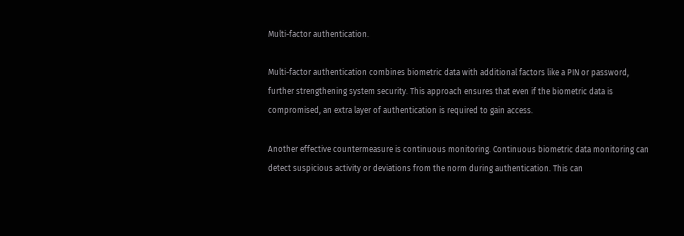Multi-factor authentication.

Multi-factor authentication combines biometric data with additional factors like a PIN or password, further strengthening system security. This approach ensures that even if the biometric data is compromised, an extra layer of authentication is required to gain access.

Another effective countermeasure is continuous monitoring. Continuous biometric data monitoring can detect suspicious activity or deviations from the norm during authentication. This can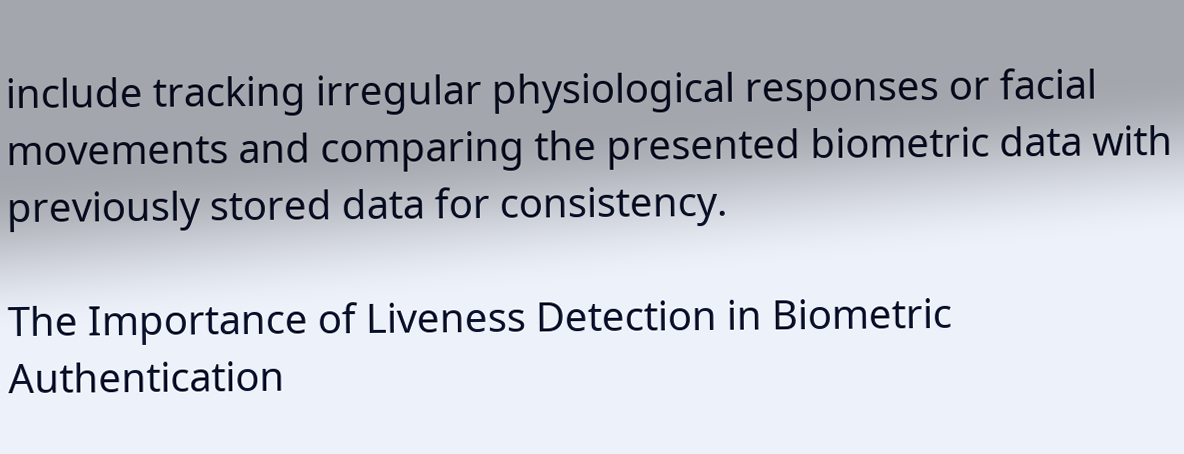include tracking irregular physiological responses or facial movements and comparing the presented biometric data with previously stored data for consistency.

The Importance of Liveness Detection in Biometric Authentication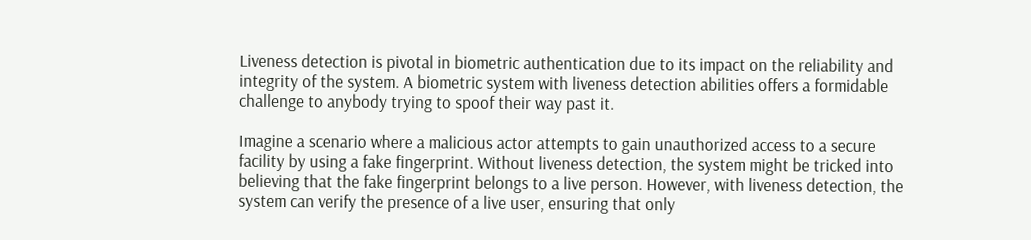Liveness detection is pivotal in biometric authentication due to its impact on the reliability and integrity of the system. A biometric system with liveness detection abilities offers a formidable challenge to anybody trying to spoof their way past it.

Imagine a scenario where a malicious actor attempts to gain unauthorized access to a secure facility by using a fake fingerprint. Without liveness detection, the system might be tricked into believing that the fake fingerprint belongs to a live person. However, with liveness detection, the system can verify the presence of a live user, ensuring that only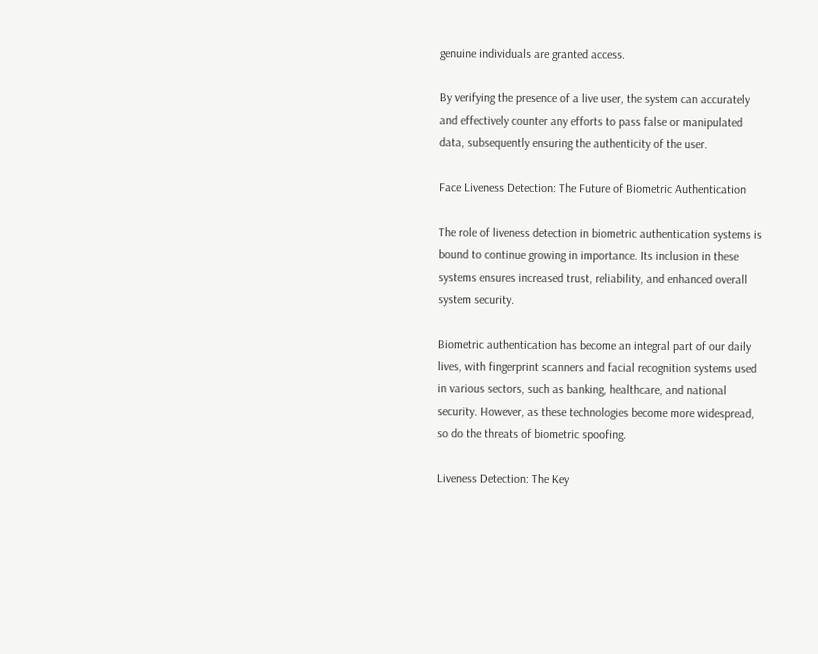genuine individuals are granted access.

By verifying the presence of a live user, the system can accurately and effectively counter any efforts to pass false or manipulated data, subsequently ensuring the authenticity of the user.

Face Liveness Detection: The Future of Biometric Authentication

The role of liveness detection in biometric authentication systems is bound to continue growing in importance. Its inclusion in these systems ensures increased trust, reliability, and enhanced overall system security.

Biometric authentication has become an integral part of our daily lives, with fingerprint scanners and facial recognition systems used in various sectors, such as banking, healthcare, and national security. However, as these technologies become more widespread, so do the threats of biometric spoofing.

Liveness Detection: The Key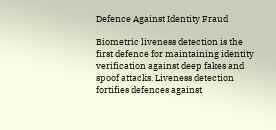Defence Against Identity Fraud

Biometric liveness detection is the first defence for maintaining identity verification against deep fakes and spoof attacks. Liveness detection fortifies defences against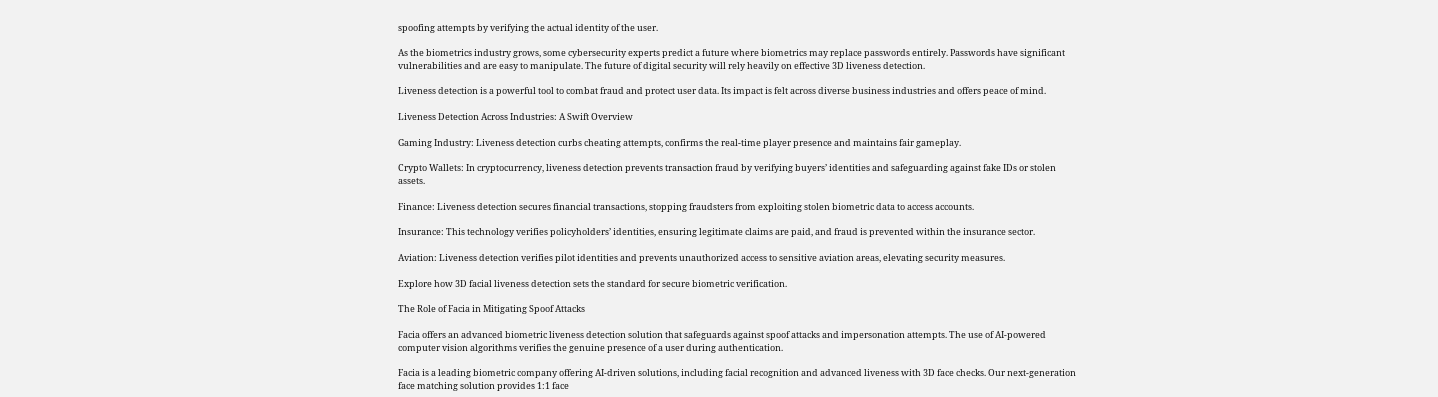spoofing attempts by verifying the actual identity of the user.

As the biometrics industry grows, some cybersecurity experts predict a future where biometrics may replace passwords entirely. Passwords have significant vulnerabilities and are easy to manipulate. The future of digital security will rely heavily on effective 3D liveness detection.

Liveness detection is a powerful tool to combat fraud and protect user data. Its impact is felt across diverse business industries and offers peace of mind.

Liveness Detection Across Industries: A Swift Overview

Gaming Industry: Liveness detection curbs cheating attempts, confirms the real-time player presence and maintains fair gameplay.

Crypto Wallets: In cryptocurrency, liveness detection prevents transaction fraud by verifying buyers’ identities and safeguarding against fake IDs or stolen assets.

Finance: Liveness detection secures financial transactions, stopping fraudsters from exploiting stolen biometric data to access accounts.

Insurance: This technology verifies policyholders’ identities, ensuring legitimate claims are paid, and fraud is prevented within the insurance sector.

Aviation: Liveness detection verifies pilot identities and prevents unauthorized access to sensitive aviation areas, elevating security measures.

Explore how 3D facial liveness detection sets the standard for secure biometric verification.

The Role of Facia in Mitigating Spoof Attacks

Facia offers an advanced biometric liveness detection solution that safeguards against spoof attacks and impersonation attempts. The use of AI-powered computer vision algorithms verifies the genuine presence of a user during authentication.

Facia is a leading biometric company offering AI-driven solutions, including facial recognition and advanced liveness with 3D face checks. Our next-generation face matching solution provides 1:1 face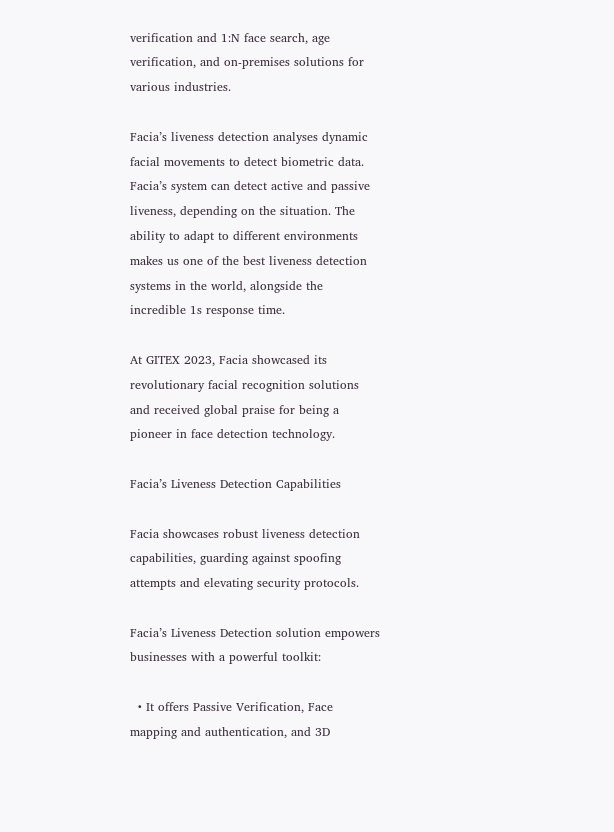verification and 1:N face search, age verification, and on-premises solutions for various industries.

Facia’s liveness detection analyses dynamic facial movements to detect biometric data. Facia’s system can detect active and passive liveness, depending on the situation. The ability to adapt to different environments makes us one of the best liveness detection systems in the world, alongside the incredible 1s response time.

At GITEX 2023, Facia showcased its revolutionary facial recognition solutions and received global praise for being a pioneer in face detection technology.

Facia’s Liveness Detection Capabilities

Facia showcases robust liveness detection capabilities, guarding against spoofing attempts and elevating security protocols.

Facia’s Liveness Detection solution empowers businesses with a powerful toolkit:

  • It offers Passive Verification, Face mapping and authentication, and 3D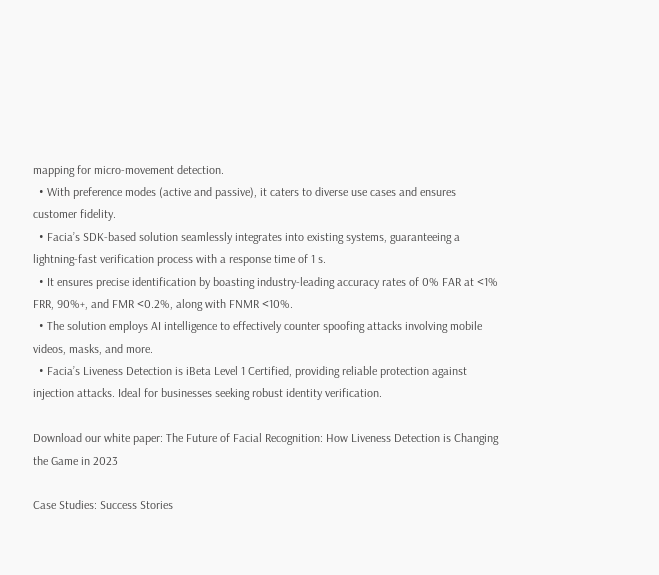mapping for micro-movement detection.
  • With preference modes (active and passive), it caters to diverse use cases and ensures customer fidelity.
  • Facia’s SDK-based solution seamlessly integrates into existing systems, guaranteeing a lightning-fast verification process with a response time of 1 s.
  • It ensures precise identification by boasting industry-leading accuracy rates of 0% FAR at <1% FRR, 90%+, and FMR <0.2%, along with FNMR <10%.
  • The solution employs AI intelligence to effectively counter spoofing attacks involving mobile videos, masks, and more.
  • Facia’s Liveness Detection is iBeta Level 1 Certified, providing reliable protection against injection attacks. Ideal for businesses seeking robust identity verification.

Download our white paper: The Future of Facial Recognition: How Liveness Detection is Changing the Game in 2023

Case Studies: Success Stories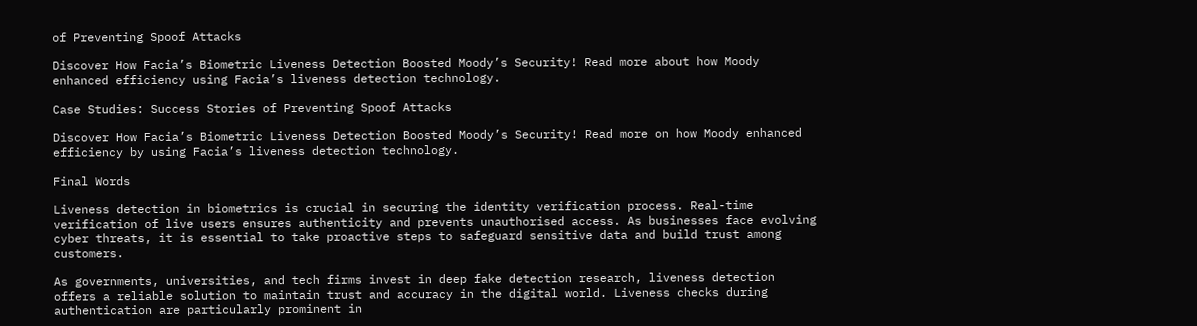of Preventing Spoof Attacks

Discover How Facia’s Biometric Liveness Detection Boosted Moody’s Security! Read more about how Moody enhanced efficiency using Facia’s liveness detection technology.

Case Studies: Success Stories of Preventing Spoof Attacks

Discover How Facia’s Biometric Liveness Detection Boosted Moody’s Security! Read more on how Moody enhanced efficiency by using Facia’s liveness detection technology.

Final Words

Liveness detection in biometrics is crucial in securing the identity verification process. Real-time verification of live users ensures authenticity and prevents unauthorised access. As businesses face evolving cyber threats, it is essential to take proactive steps to safeguard sensitive data and build trust among customers.

As governments, universities, and tech firms invest in deep fake detection research, liveness detection offers a reliable solution to maintain trust and accuracy in the digital world. Liveness checks during authentication are particularly prominent in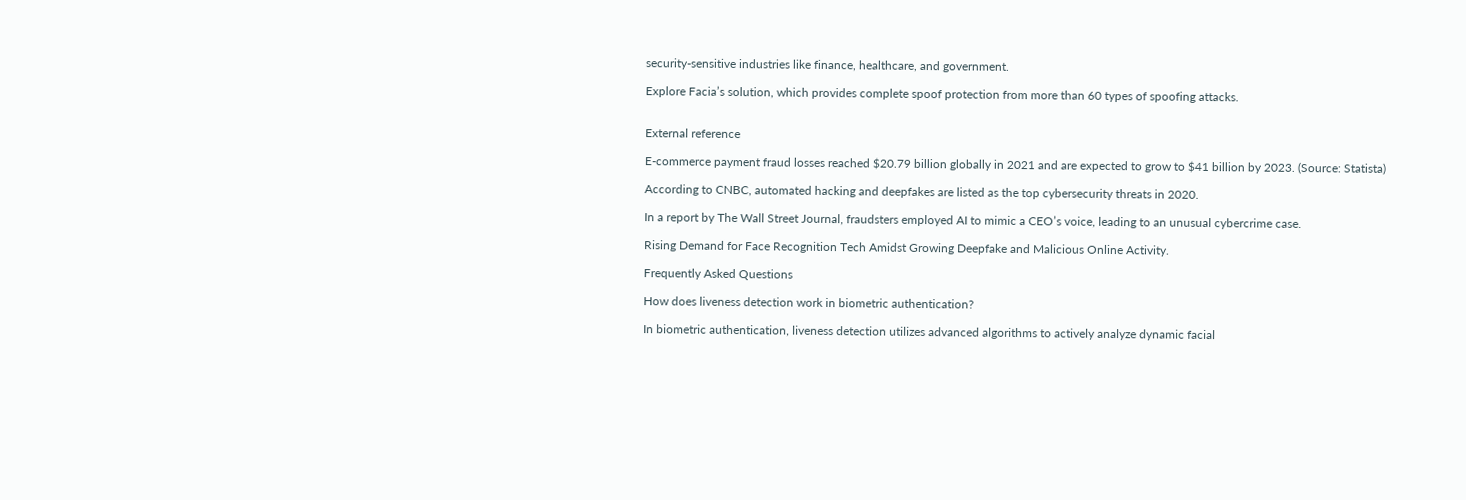security-sensitive industries like finance, healthcare, and government.

Explore Facia’s solution, which provides complete spoof protection from more than 60 types of spoofing attacks.


External reference

E-commerce payment fraud losses reached $20.79 billion globally in 2021 and are expected to grow to $41 billion by 2023. (Source: Statista)

According to CNBC, automated hacking and deepfakes are listed as the top cybersecurity threats in 2020.

In a report by The Wall Street Journal, fraudsters employed AI to mimic a CEO’s voice, leading to an unusual cybercrime case.

Rising Demand for Face Recognition Tech Amidst Growing Deepfake and Malicious Online Activity.

Frequently Asked Questions

How does liveness detection work in biometric authentication?

In biometric authentication, liveness detection utilizes advanced algorithms to actively analyze dynamic facial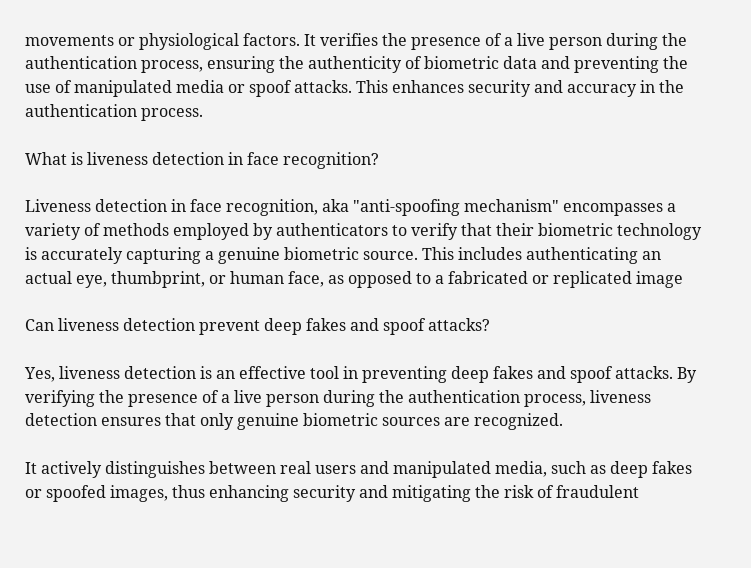movements or physiological factors. It verifies the presence of a live person during the authentication process, ensuring the authenticity of biometric data and preventing the use of manipulated media or spoof attacks. This enhances security and accuracy in the authentication process.

What is liveness detection in face recognition?

Liveness detection in face recognition, aka "anti-spoofing mechanism" encompasses a variety of methods employed by authenticators to verify that their biometric technology is accurately capturing a genuine biometric source. This includes authenticating an actual eye, thumbprint, or human face, as opposed to a fabricated or replicated image

Can liveness detection prevent deep fakes and spoof attacks?

Yes, liveness detection is an effective tool in preventing deep fakes and spoof attacks. By verifying the presence of a live person during the authentication process, liveness detection ensures that only genuine biometric sources are recognized.

It actively distinguishes between real users and manipulated media, such as deep fakes or spoofed images, thus enhancing security and mitigating the risk of fraudulent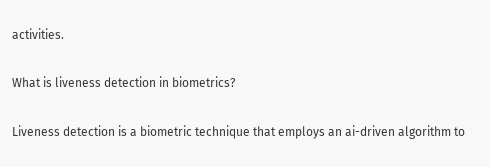activities.

What is liveness detection in biometrics?

Liveness detection is a biometric technique that employs an ai-driven algorithm to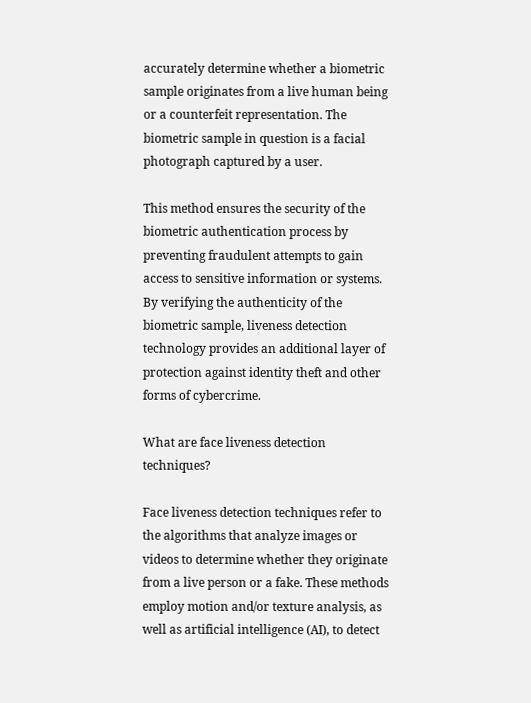accurately determine whether a biometric sample originates from a live human being or a counterfeit representation. The biometric sample in question is a facial photograph captured by a user.

This method ensures the security of the biometric authentication process by preventing fraudulent attempts to gain access to sensitive information or systems. By verifying the authenticity of the biometric sample, liveness detection technology provides an additional layer of protection against identity theft and other forms of cybercrime.

What are face liveness detection techniques?

Face liveness detection techniques refer to the algorithms that analyze images or videos to determine whether they originate from a live person or a fake. These methods employ motion and/or texture analysis, as well as artificial intelligence (AI), to detect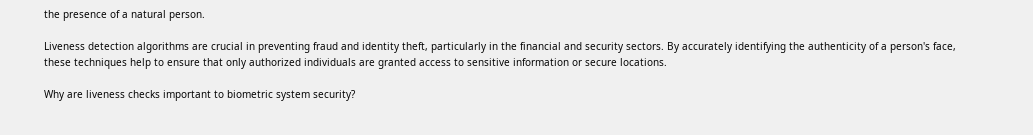the presence of a natural person.

Liveness detection algorithms are crucial in preventing fraud and identity theft, particularly in the financial and security sectors. By accurately identifying the authenticity of a person's face, these techniques help to ensure that only authorized individuals are granted access to sensitive information or secure locations.

Why are liveness checks important to biometric system security?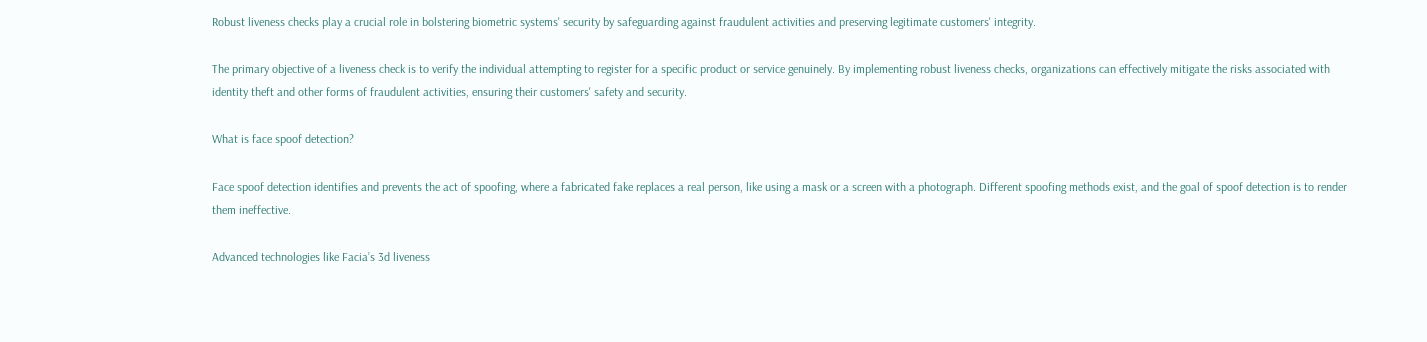Robust liveness checks play a crucial role in bolstering biometric systems' security by safeguarding against fraudulent activities and preserving legitimate customers' integrity.

The primary objective of a liveness check is to verify the individual attempting to register for a specific product or service genuinely. By implementing robust liveness checks, organizations can effectively mitigate the risks associated with identity theft and other forms of fraudulent activities, ensuring their customers' safety and security.

What is face spoof detection?

Face spoof detection identifies and prevents the act of spoofing, where a fabricated fake replaces a real person, like using a mask or a screen with a photograph. Different spoofing methods exist, and the goal of spoof detection is to render them ineffective.

Advanced technologies like Facia’s 3d liveness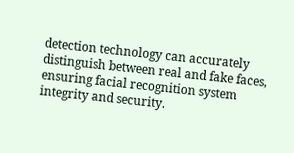detection technology can accurately distinguish between real and fake faces, ensuring facial recognition system integrity and security.